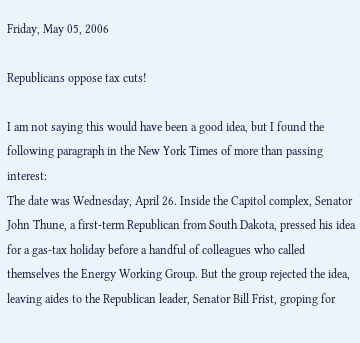Friday, May 05, 2006

Republicans oppose tax cuts!

I am not saying this would have been a good idea, but I found the following paragraph in the New York Times of more than passing interest:
The date was Wednesday, April 26. Inside the Capitol complex, Senator John Thune, a first-term Republican from South Dakota, pressed his idea for a gas-tax holiday before a handful of colleagues who called themselves the Energy Working Group. But the group rejected the idea, leaving aides to the Republican leader, Senator Bill Frist, groping for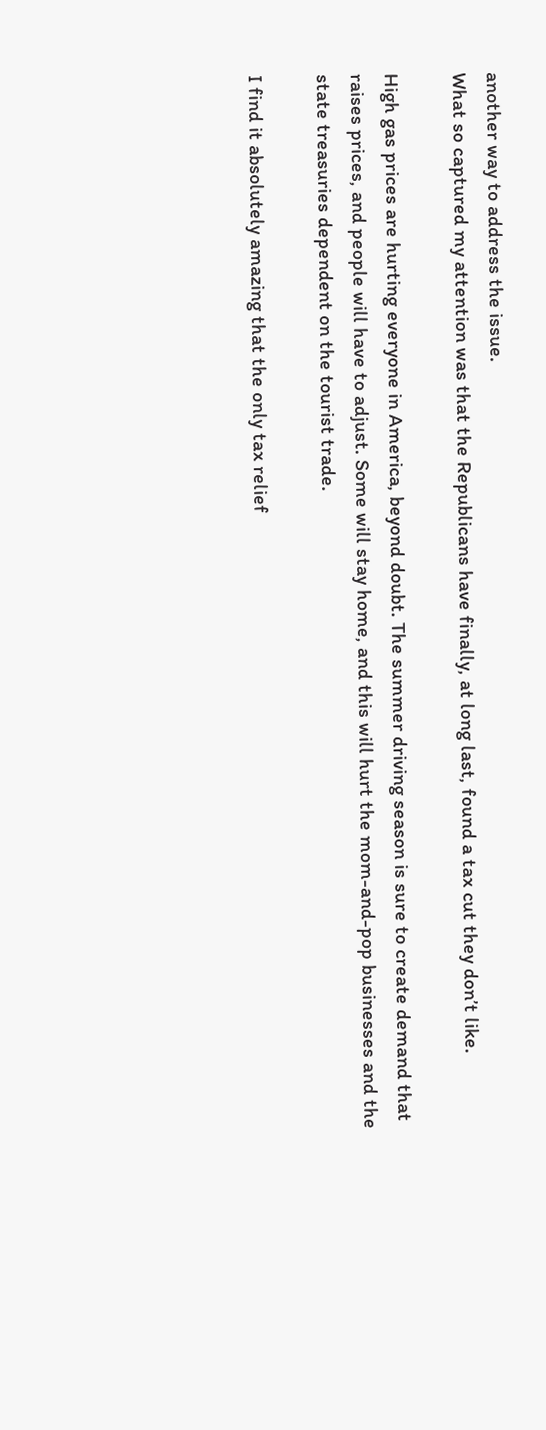another way to address the issue.
What so captured my attention was that the Republicans have finally, at long last, found a tax cut they don’t like.

High gas prices are hurting everyone in America, beyond doubt. The summer driving season is sure to create demand that raises prices, and people will have to adjust. Some will stay home, and this will hurt the mom-and-pop businesses and the state treasuries dependent on the tourist trade.

I find it absolutely amazing that the only tax relief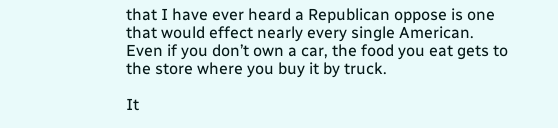that I have ever heard a Republican oppose is one that would effect nearly every single American. Even if you don’t own a car, the food you eat gets to the store where you buy it by truck.

It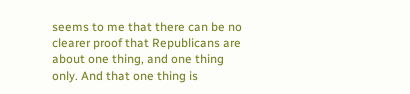seems to me that there can be no clearer proof that Republicans are about one thing, and one thing only. And that one thing is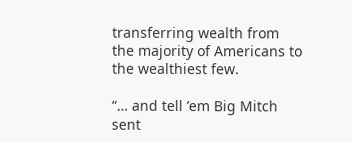transferring wealth from the majority of Americans to the wealthiest few.

“… and tell ’em Big Mitch sent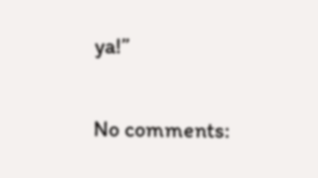ya!”

No comments: